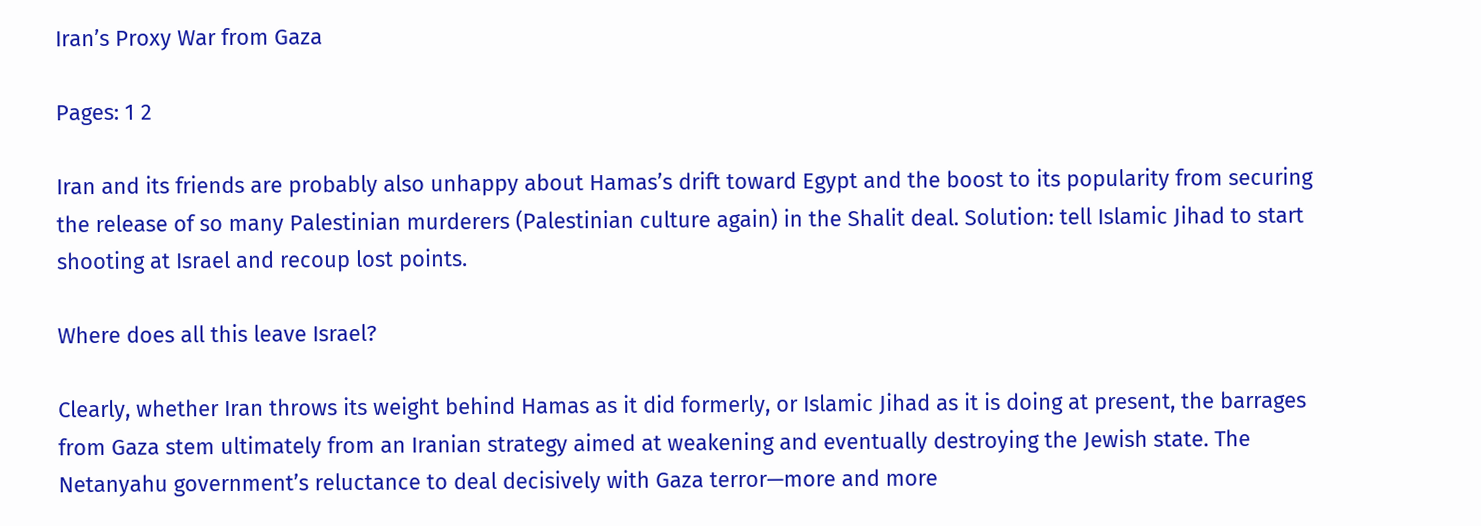Iran’s Proxy War from Gaza

Pages: 1 2

Iran and its friends are probably also unhappy about Hamas’s drift toward Egypt and the boost to its popularity from securing the release of so many Palestinian murderers (Palestinian culture again) in the Shalit deal. Solution: tell Islamic Jihad to start shooting at Israel and recoup lost points.

Where does all this leave Israel?

Clearly, whether Iran throws its weight behind Hamas as it did formerly, or Islamic Jihad as it is doing at present, the barrages from Gaza stem ultimately from an Iranian strategy aimed at weakening and eventually destroying the Jewish state. The Netanyahu government’s reluctance to deal decisively with Gaza terror—more and more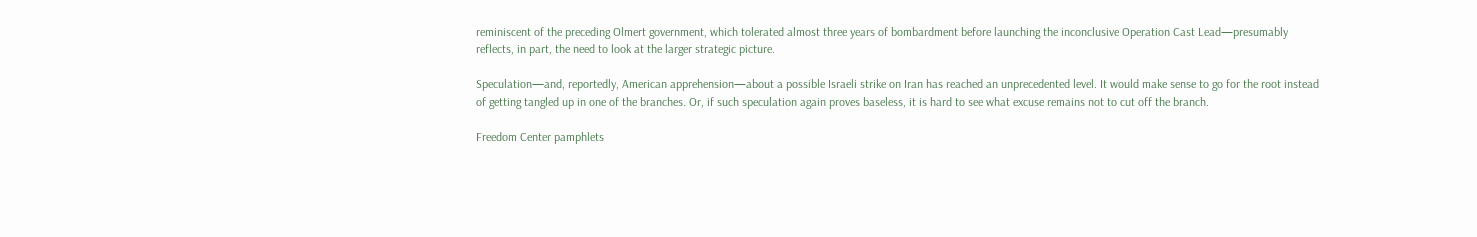reminiscent of the preceding Olmert government, which tolerated almost three years of bombardment before launching the inconclusive Operation Cast Lead—presumably reflects, in part, the need to look at the larger strategic picture.

Speculation—and, reportedly, American apprehension—about a possible Israeli strike on Iran has reached an unprecedented level. It would make sense to go for the root instead of getting tangled up in one of the branches. Or, if such speculation again proves baseless, it is hard to see what excuse remains not to cut off the branch.

Freedom Center pamphlets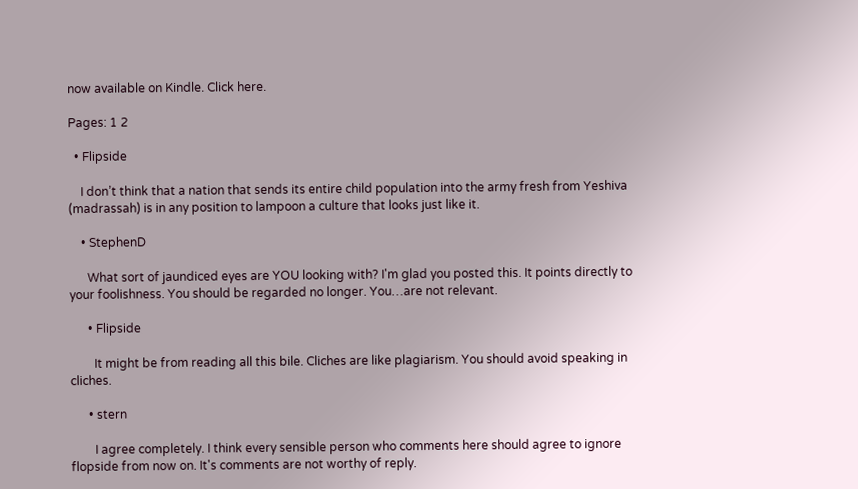now available on Kindle. Click here.

Pages: 1 2

  • Flipside

    I don’t think that a nation that sends its entire child population into the army fresh from Yeshiva (madrassah) is in any position to lampoon a culture that looks just like it.

    • StephenD

      What sort of jaundiced eyes are YOU looking with? I'm glad you posted this. It points directly to your foolishness. You should be regarded no longer. You…are not relevant.

      • Flipside

        It might be from reading all this bile. Cliches are like plagiarism. You should avoid speaking in cliches.

      • stern

        I agree completely. I think every sensible person who comments here should agree to ignore flopside from now on. It's comments are not worthy of reply.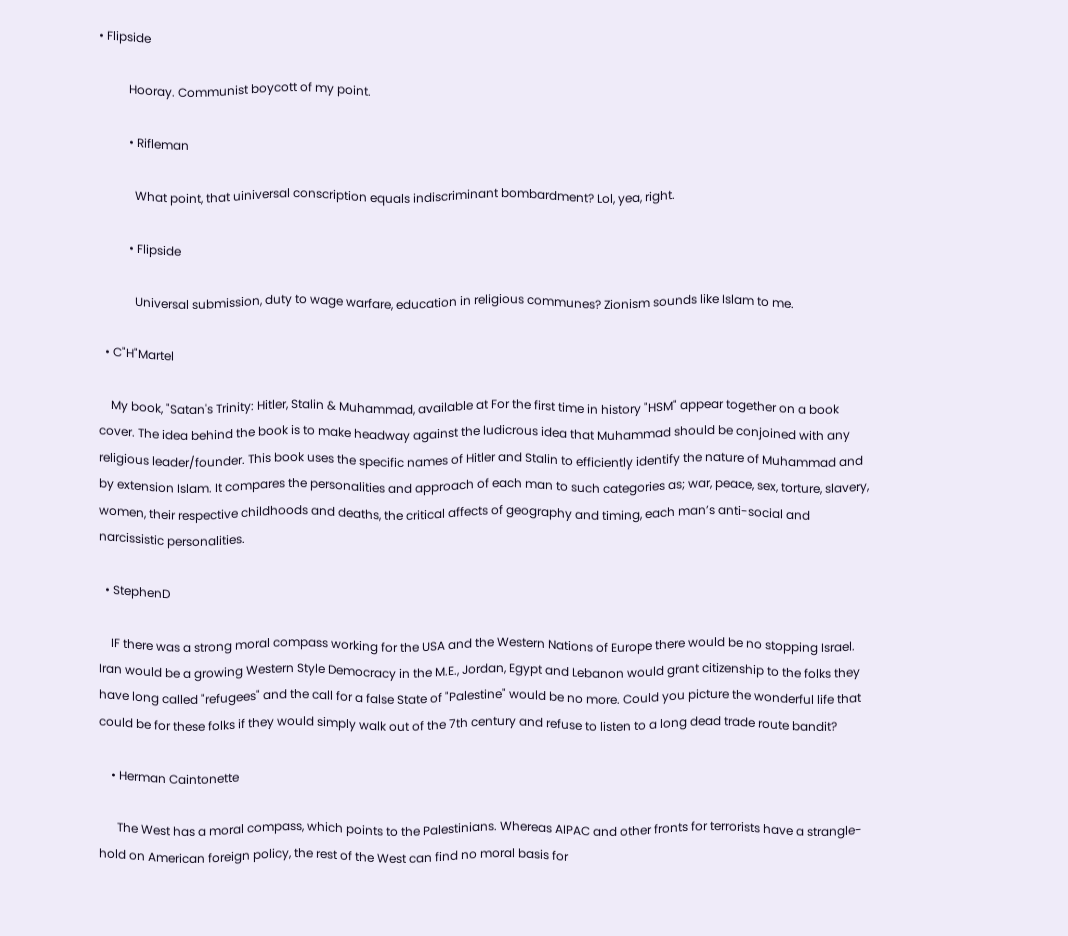• Flipside

          Hooray. Communist boycott of my point.

          • Rifleman

            What point, that uiniversal conscription equals indiscriminant bombardment? Lol, yea, right.

          • Flipside

            Universal submission, duty to wage warfare, education in religious communes? Zionism sounds like Islam to me.

  • C"H"Martel

    My book, "Satan's Trinity: Hitler, Stalin & Muhammad, available at For the first time in history "HSM" appear together on a book cover. The idea behind the book is to make headway against the ludicrous idea that Muhammad should be conjoined with any religious leader/founder. This book uses the specific names of Hitler and Stalin to efficiently identify the nature of Muhammad and by extension Islam. It compares the personalities and approach of each man to such categories as; war, peace, sex, torture, slavery, women, their respective childhoods and deaths, the critical affects of geography and timing, each man’s anti-social and narcissistic personalities.

  • StephenD

    IF there was a strong moral compass working for the USA and the Western Nations of Europe there would be no stopping Israel. Iran would be a growing Western Style Democracy in the M.E., Jordan, Egypt and Lebanon would grant citizenship to the folks they have long called "refugees" and the call for a false State of "Palestine" would be no more. Could you picture the wonderful life that could be for these folks if they would simply walk out of the 7th century and refuse to listen to a long dead trade route bandit?

    • Herman Caintonette

      The West has a moral compass, which points to the Palestinians. Whereas AIPAC and other fronts for terrorists have a strangle-hold on American foreign policy, the rest of the West can find no moral basis for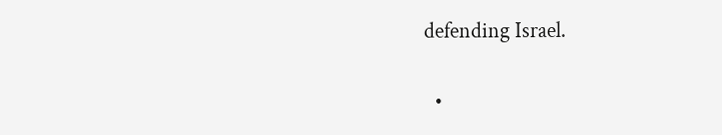defending Israel.

  •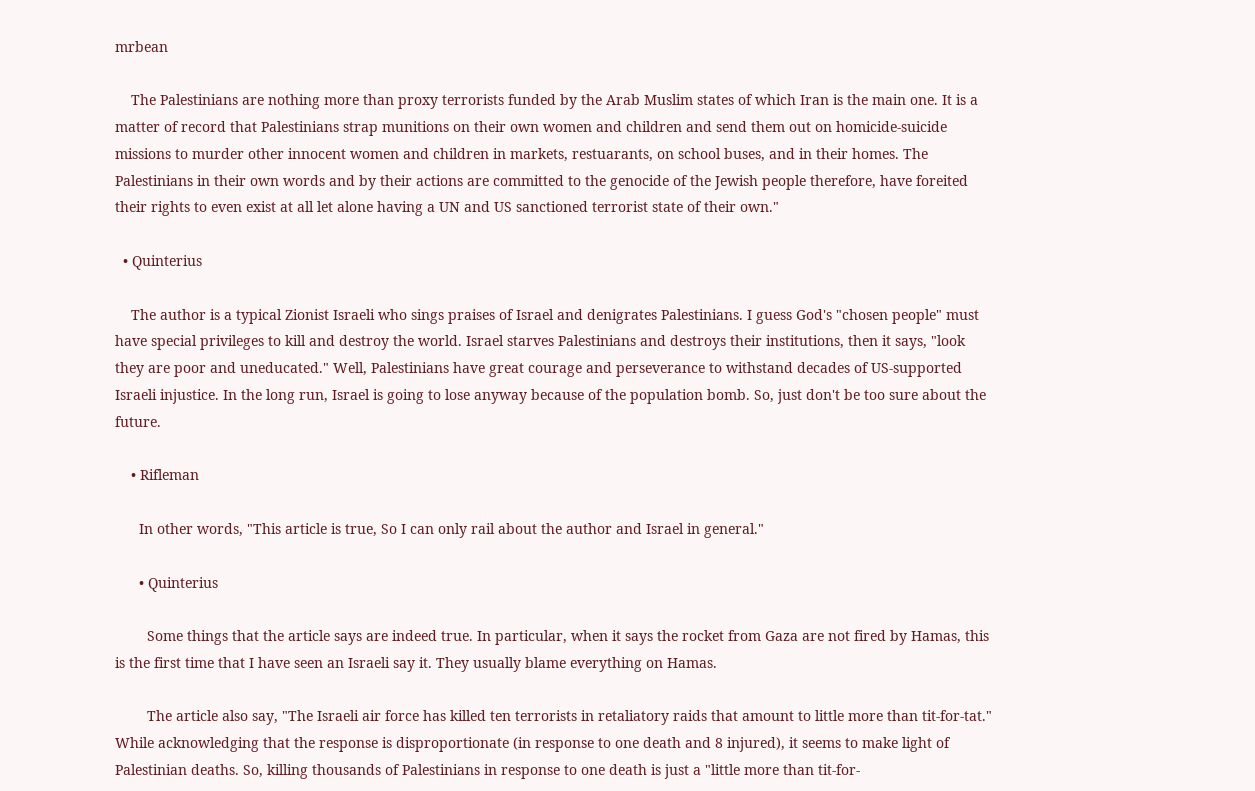mrbean

    The Palestinians are nothing more than proxy terrorists funded by the Arab Muslim states of which Iran is the main one. It is a matter of record that Palestinians strap munitions on their own women and children and send them out on homicide-suicide missions to murder other innocent women and children in markets, restuarants, on school buses, and in their homes. The Palestinians in their own words and by their actions are committed to the genocide of the Jewish people therefore, have foreited their rights to even exist at all let alone having a UN and US sanctioned terrorist state of their own."

  • Quinterius

    The author is a typical Zionist Israeli who sings praises of Israel and denigrates Palestinians. I guess God's "chosen people" must have special privileges to kill and destroy the world. Israel starves Palestinians and destroys their institutions, then it says, "look they are poor and uneducated." Well, Palestinians have great courage and perseverance to withstand decades of US-supported Israeli injustice. In the long run, Israel is going to lose anyway because of the population bomb. So, just don't be too sure about the future.

    • Rifleman

      In other words, "This article is true, So I can only rail about the author and Israel in general."

      • Quinterius

        Some things that the article says are indeed true. In particular, when it says the rocket from Gaza are not fired by Hamas, this is the first time that I have seen an Israeli say it. They usually blame everything on Hamas.

        The article also say, "The Israeli air force has killed ten terrorists in retaliatory raids that amount to little more than tit-for-tat." While acknowledging that the response is disproportionate (in response to one death and 8 injured), it seems to make light of Palestinian deaths. So, killing thousands of Palestinians in response to one death is just a "little more than tit-for-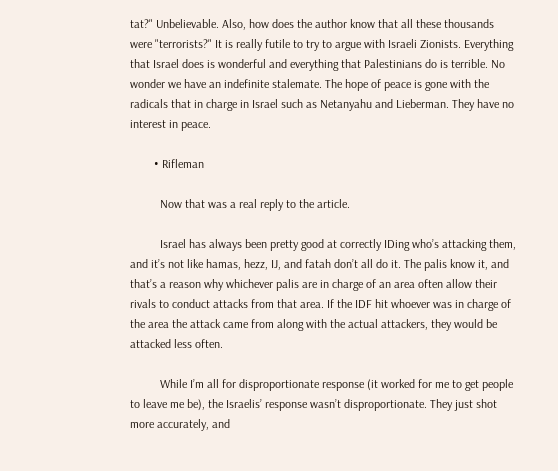tat?" Unbelievable. Also, how does the author know that all these thousands were "terrorists?" It is really futile to try to argue with Israeli Zionists. Everything that Israel does is wonderful and everything that Palestinians do is terrible. No wonder we have an indefinite stalemate. The hope of peace is gone with the radicals that in charge in Israel such as Netanyahu and Lieberman. They have no interest in peace.

        • Rifleman

          Now that was a real reply to the article.

          Israel has always been pretty good at correctly IDing who’s attacking them, and it’s not like hamas, hezz, IJ, and fatah don’t all do it. The palis know it, and that’s a reason why whichever palis are in charge of an area often allow their rivals to conduct attacks from that area. If the IDF hit whoever was in charge of the area the attack came from along with the actual attackers, they would be attacked less often.

          While I’m all for disproportionate response (it worked for me to get people to leave me be), the Israelis’ response wasn’t disproportionate. They just shot more accurately, and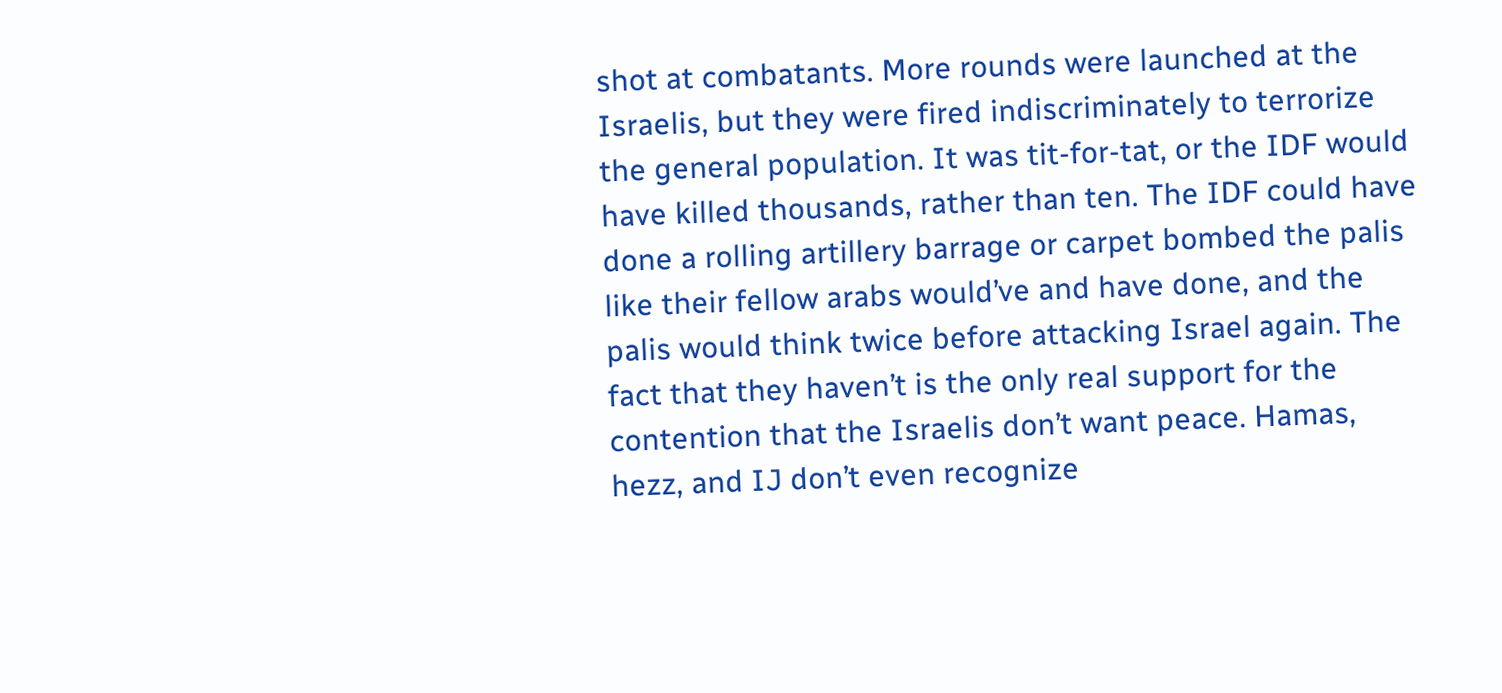shot at combatants. More rounds were launched at the Israelis, but they were fired indiscriminately to terrorize the general population. It was tit-for-tat, or the IDF would have killed thousands, rather than ten. The IDF could have done a rolling artillery barrage or carpet bombed the palis like their fellow arabs would’ve and have done, and the palis would think twice before attacking Israel again. The fact that they haven’t is the only real support for the contention that the Israelis don’t want peace. Hamas, hezz, and IJ don’t even recognize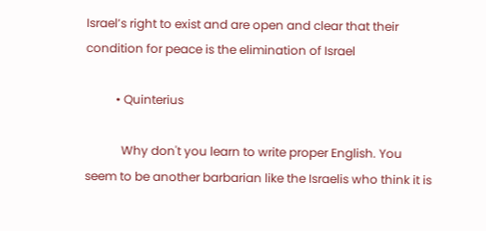Israel’s right to exist and are open and clear that their condition for peace is the elimination of Israel

          • Quinterius

            Why don't you learn to write proper English. You seem to be another barbarian like the Israelis who think it is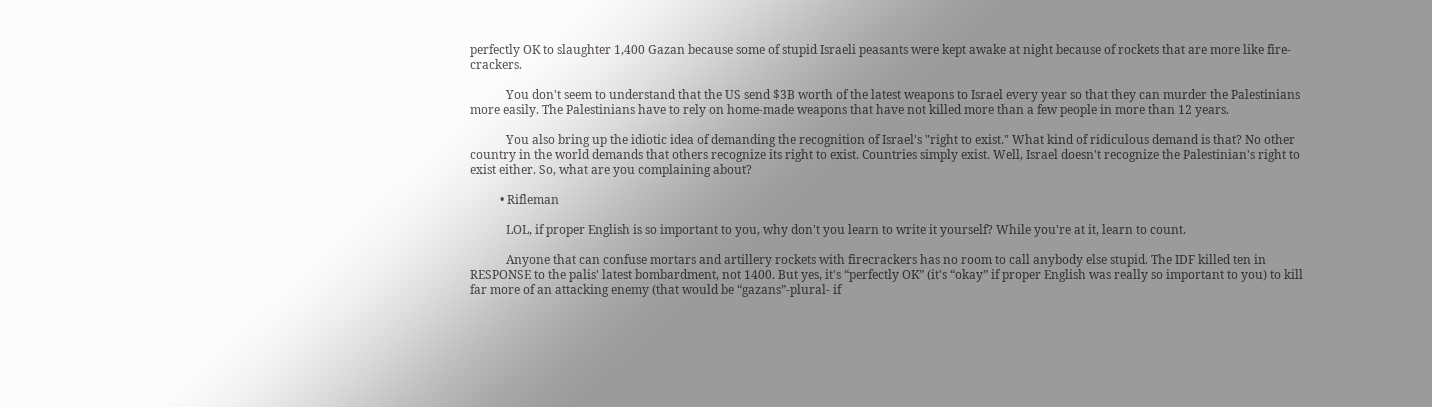perfectly OK to slaughter 1,400 Gazan because some of stupid Israeli peasants were kept awake at night because of rockets that are more like fire-crackers.

            You don't seem to understand that the US send $3B worth of the latest weapons to Israel every year so that they can murder the Palestinians more easily. The Palestinians have to rely on home-made weapons that have not killed more than a few people in more than 12 years.

            You also bring up the idiotic idea of demanding the recognition of Israel's "right to exist." What kind of ridiculous demand is that? No other country in the world demands that others recognize its right to exist. Countries simply exist. Well, Israel doesn't recognize the Palestinian's right to exist either. So, what are you complaining about?

          • Rifleman

            LOL, if proper English is so important to you, why don't you learn to write it yourself? While you're at it, learn to count.

            Anyone that can confuse mortars and artillery rockets with firecrackers has no room to call anybody else stupid. The IDF killed ten in RESPONSE to the palis' latest bombardment, not 1400. But yes, it's “perfectly OK” (it's “okay” if proper English was really so important to you) to kill far more of an attacking enemy (that would be “gazans”-plural- if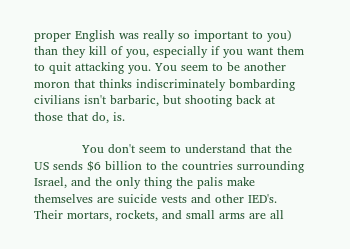proper English was really so important to you) than they kill of you, especially if you want them to quit attacking you. You seem to be another moron that thinks indiscriminately bombarding civilians isn't barbaric, but shooting back at those that do, is.

            You don't seem to understand that the US sends $6 billion to the countries surrounding Israel, and the only thing the palis make themselves are suicide vests and other IED's. Their mortars, rockets, and small arms are all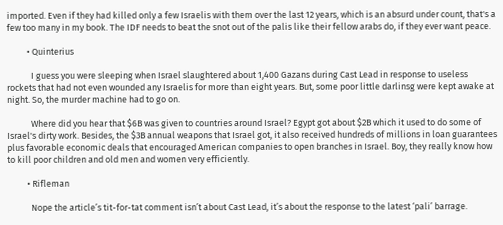imported. Even if they had killed only a few Israelis with them over the last 12 years, which is an absurd under count, that's a few too many in my book. The IDF needs to beat the snot out of the palis like their fellow arabs do, if they ever want peace.

          • Quinterius

            I guess you were sleeping when Israel slaughtered about 1,400 Gazans during Cast Lead in response to useless rockets that had not even wounded any Israelis for more than eight years. But, some poor little darlinsg were kept awake at night. So, the murder machine had to go on.

            Where did you hear that $6B was given to countries around Israel? Egypt got about $2B which it used to do some of Israel's dirty work. Besides, the $3B annual weapons that Israel got, it also received hundreds of millions in loan guarantees plus favorable economic deals that encouraged American companies to open branches in Israel. Boy, they really know how to kill poor children and old men and women very efficiently.

          • Rifleman

            Nope the article’s tit-for-tat comment isn’t about Cast Lead, it’s about the response to the latest ‘pali’ barrage.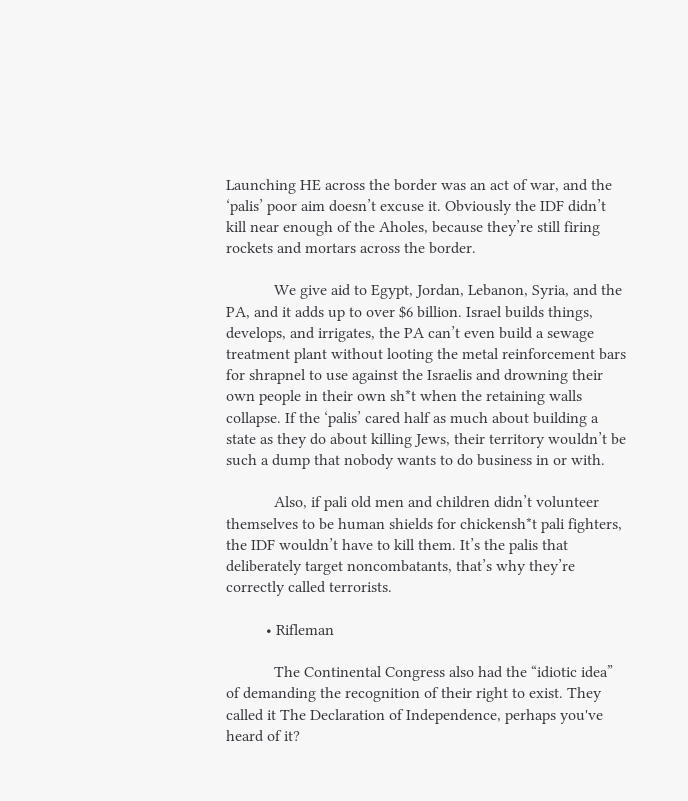Launching HE across the border was an act of war, and the ‘palis’ poor aim doesn’t excuse it. Obviously the IDF didn’t kill near enough of the Aholes, because they’re still firing rockets and mortars across the border.

            We give aid to Egypt, Jordan, Lebanon, Syria, and the PA, and it adds up to over $6 billion. Israel builds things, develops, and irrigates, the PA can’t even build a sewage treatment plant without looting the metal reinforcement bars for shrapnel to use against the Israelis and drowning their own people in their own sh*t when the retaining walls collapse. If the ‘palis’ cared half as much about building a state as they do about killing Jews, their territory wouldn’t be such a dump that nobody wants to do business in or with.

            Also, if pali old men and children didn’t volunteer themselves to be human shields for chickensh*t pali fighters, the IDF wouldn’t have to kill them. It’s the palis that deliberately target noncombatants, that’s why they’re correctly called terrorists.

          • Rifleman

            The Continental Congress also had the “idiotic idea” of demanding the recognition of their right to exist. They called it The Declaration of Independence, perhaps you've heard of it?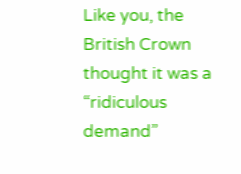Like you, the British Crown thought it was a “ridiculous demand”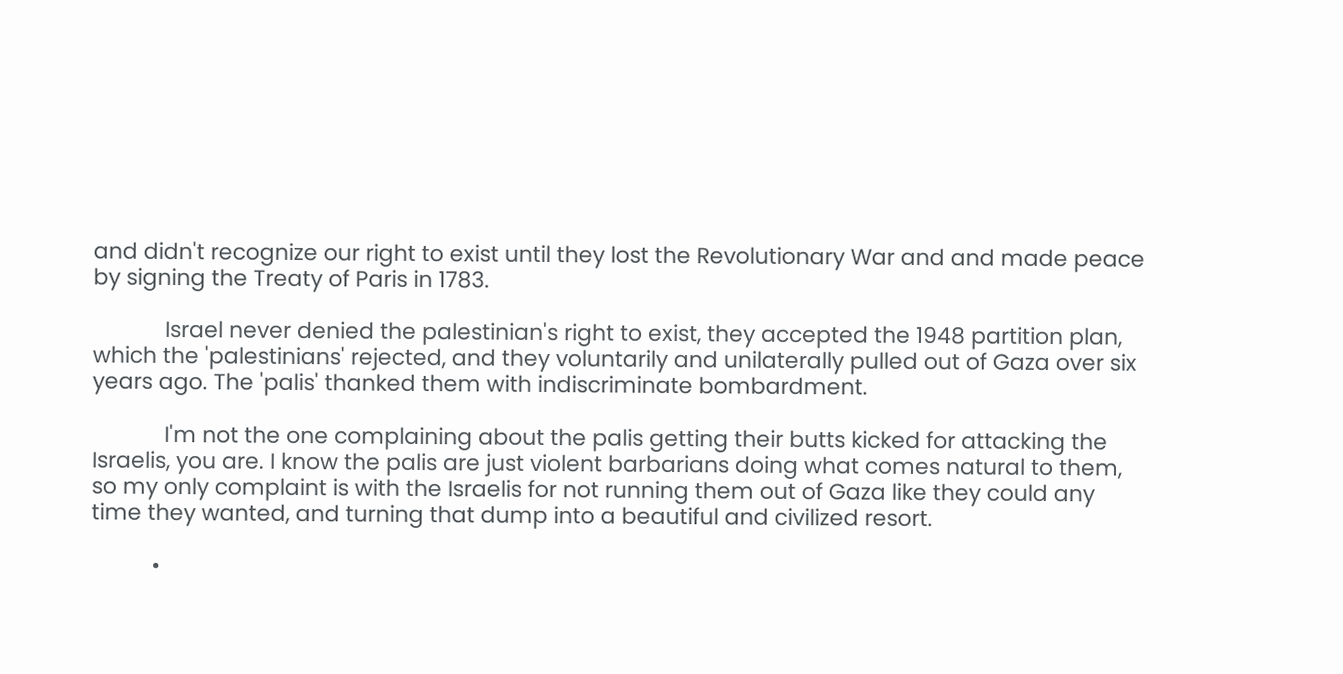and didn't recognize our right to exist until they lost the Revolutionary War and and made peace by signing the Treaty of Paris in 1783.

            Israel never denied the palestinian's right to exist, they accepted the 1948 partition plan, which the 'palestinians' rejected, and they voluntarily and unilaterally pulled out of Gaza over six years ago. The 'palis' thanked them with indiscriminate bombardment.

            I'm not the one complaining about the palis getting their butts kicked for attacking the Israelis, you are. I know the palis are just violent barbarians doing what comes natural to them, so my only complaint is with the Israelis for not running them out of Gaza like they could any time they wanted, and turning that dump into a beautiful and civilized resort.

          •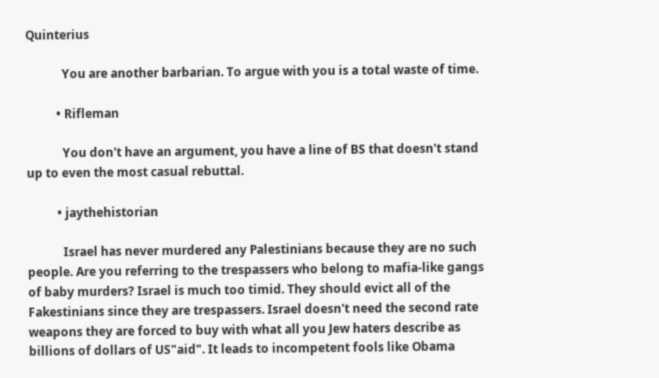Quinterius

            You are another barbarian. To argue with you is a total waste of time.

          • Rifleman

            You don't have an argument, you have a line of BS that doesn't stand up to even the most casual rebuttal.

          • jaythehistorian

            Israel has never murdered any Palestinians because they are no such people. Are you referring to the trespassers who belong to mafia-like gangs of baby murders? Israel is much too timid. They should evict all of the Fakestinians since they are trespassers. Israel doesn't need the second rate weapons they are forced to buy with what all you Jew haters describe as billions of dollars of US"aid". It leads to incompetent fools like Obama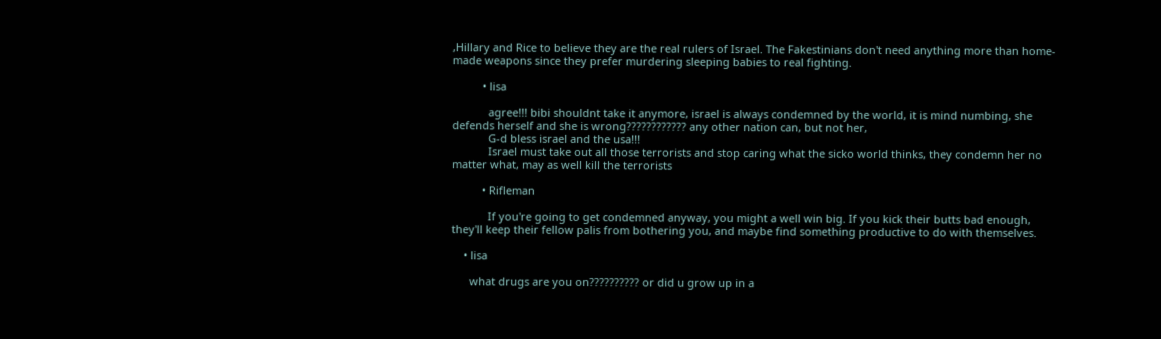,Hillary and Rice to believe they are the real rulers of Israel. The Fakestinians don't need anything more than home-made weapons since they prefer murdering sleeping babies to real fighting.

          • lisa

            agree!!! bibi shouldnt take it anymore, israel is always condemned by the world, it is mind numbing, she defends herself and she is wrong???????????? any other nation can, but not her,
            G-d bless israel and the usa!!!
            Israel must take out all those terrorists and stop caring what the sicko world thinks, they condemn her no matter what, may as well kill the terrorists

          • Rifleman

            If you're going to get condemned anyway, you might a well win big. If you kick their butts bad enough, they'll keep their fellow palis from bothering you, and maybe find something productive to do with themselves.

    • lisa

      what drugs are you on?????????? or did u grow up in a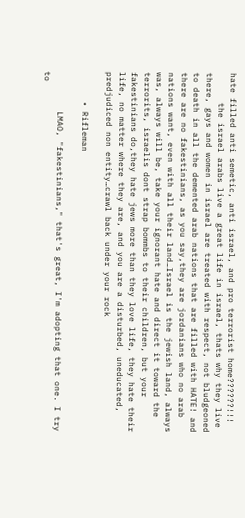hate filled anti semetic, anti israel, and pro terrorist home??????!!!
      the israel arabs live a great life in israel, thats why they live there, gays and women in israel are treated with respect, not bludgeoned to death in all the demented arab nations that are filled with HATE! and there are no fakestinians, as you say,they are jordanians who no arab nations want, even with all their land…Israel is the jewish land, always was, always will be, take your ignorant hate and direct it toward the terrorits, israelis dont strap bommbs to their children, but your fakestinians do,they hate jews more than they love life, they hate their life, no matter where they are, and you are a disturbed, uneducated, predjudiced non entity…crawl back under your rock

      • Rifleman

        LMAO, "fakestinians," that's great, I'm adopting that one. I try to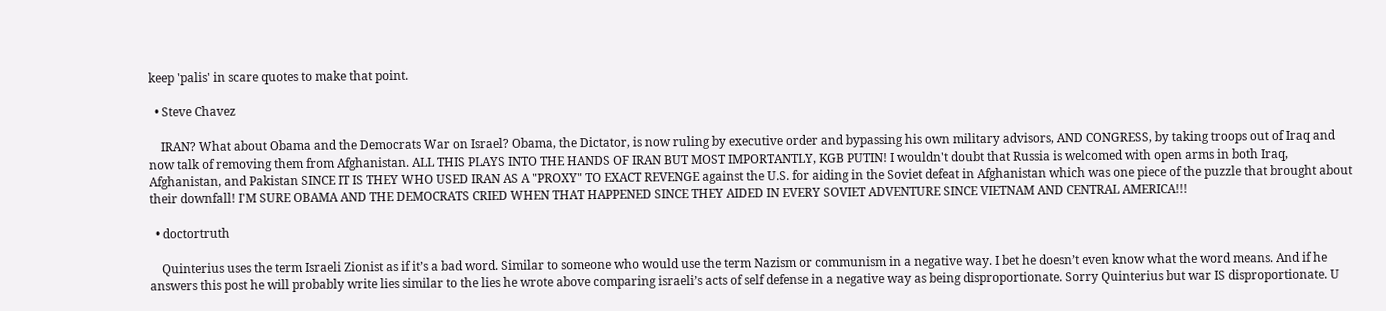keep 'palis' in scare quotes to make that point.

  • Steve Chavez

    IRAN? What about Obama and the Democrats War on Israel? Obama, the Dictator, is now ruling by executive order and bypassing his own military advisors, AND CONGRESS, by taking troops out of Iraq and now talk of removing them from Afghanistan. ALL THIS PLAYS INTO THE HANDS OF IRAN BUT MOST IMPORTANTLY, KGB PUTIN! I wouldn't doubt that Russia is welcomed with open arms in both Iraq, Afghanistan, and Pakistan SINCE IT IS THEY WHO USED IRAN AS A "PROXY" TO EXACT REVENGE against the U.S. for aiding in the Soviet defeat in Afghanistan which was one piece of the puzzle that brought about their downfall! I'M SURE OBAMA AND THE DEMOCRATS CRIED WHEN THAT HAPPENED SINCE THEY AIDED IN EVERY SOVIET ADVENTURE SINCE VIETNAM AND CENTRAL AMERICA!!!

  • doctortruth

    Quinterius uses the term Israeli Zionist as if it’s a bad word. Similar to someone who would use the term Nazism or communism in a negative way. I bet he doesn’t even know what the word means. And if he answers this post he will probably write lies similar to the lies he wrote above comparing israeli’s acts of self defense in a negative way as being disproportionate. Sorry Quinterius but war IS disproportionate. U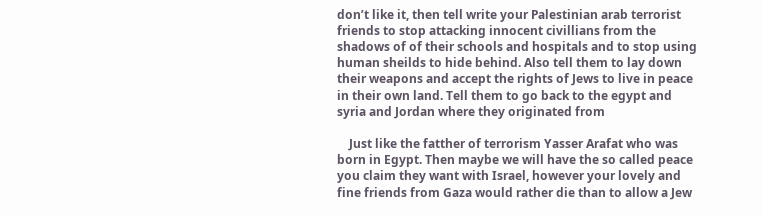don’t like it, then tell write your Palestinian arab terrorist friends to stop attacking innocent civillians from the shadows of of their schools and hospitals and to stop using human sheilds to hide behind. Also tell them to lay down their weapons and accept the rights of Jews to live in peace in their own land. Tell them to go back to the egypt and syria and Jordan where they originated from

    Just like the fatther of terrorism Yasser Arafat who was born in Egypt. Then maybe we will have the so called peace you claim they want with Israel, however your lovely and fine friends from Gaza would rather die than to allow a Jew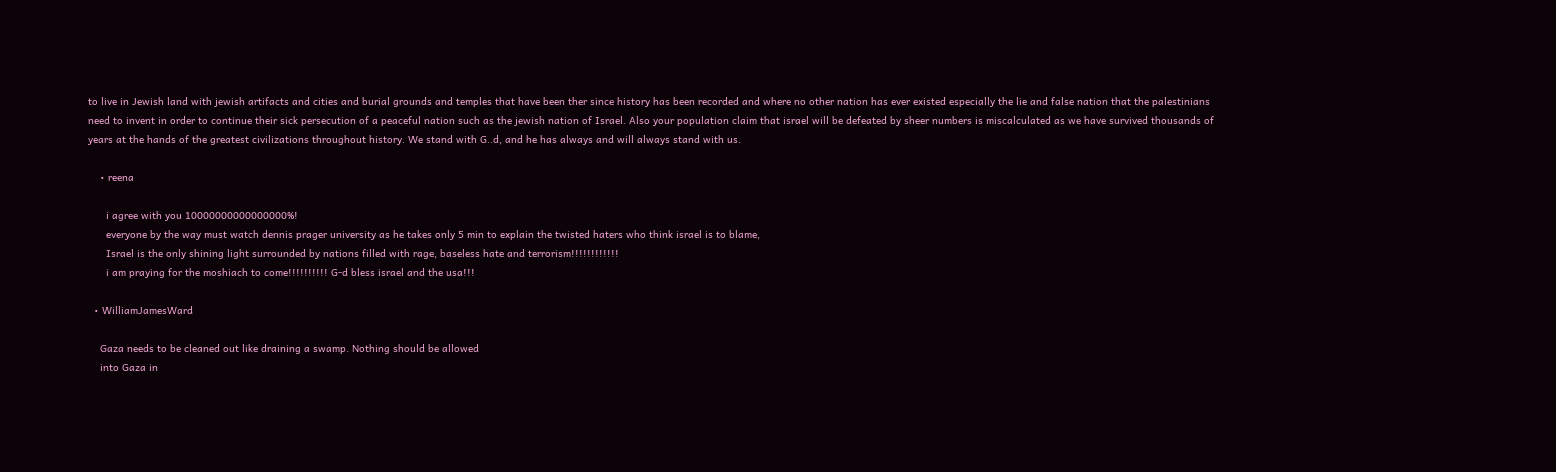to live in Jewish land with jewish artifacts and cities and burial grounds and temples that have been ther since history has been recorded and where no other nation has ever existed especially the lie and false nation that the palestinians need to invent in order to continue their sick persecution of a peaceful nation such as the jewish nation of Israel. Also your population claim that israel will be defeated by sheer numbers is miscalculated as we have survived thousands of years at the hands of the greatest civilizations throughout history. We stand with G..d, and he has always and will always stand with us.

    • reena

      i agree with you 10000000000000000%!
      everyone by the way must watch dennis prager university as he takes only 5 min to explain the twisted haters who think israel is to blame,
      Israel is the only shining light surrounded by nations filled with rage, baseless hate and terrorism!!!!!!!!!!!!
      i am praying for the moshiach to come!!!!!!!!!! G-d bless israel and the usa!!!

  • WilliamJamesWard

    Gaza needs to be cleaned out like draining a swamp. Nothing should be allowed
    into Gaza in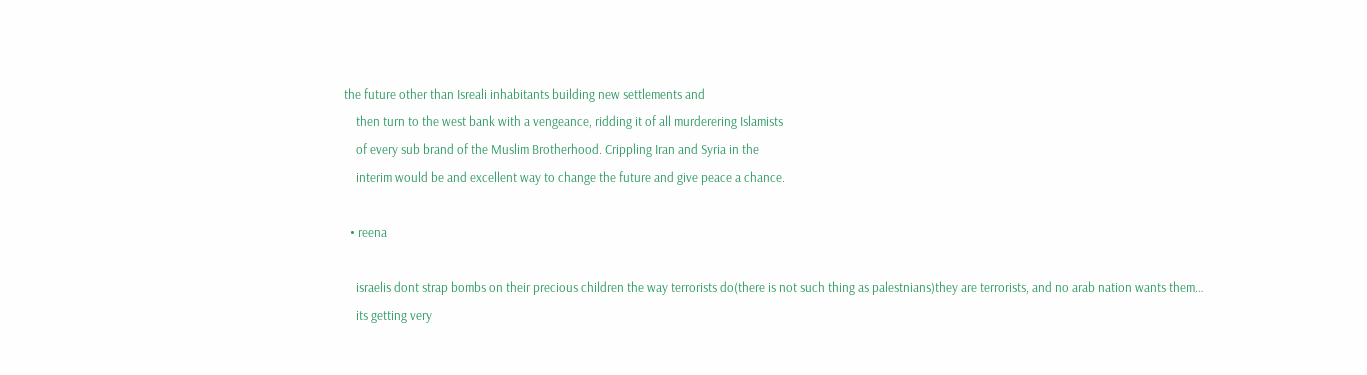the future other than Isreali inhabitants building new settlements and
    then turn to the west bank with a vengeance, ridding it of all murderering Islamists
    of every sub brand of the Muslim Brotherhood. Crippling Iran and Syria in the
    interim would be and excellent way to change the future and give peace a chance.

  • reena

    israelis dont strap bombs on their precious children the way terrorists do(there is not such thing as palestnians)they are terrorists, and no arab nation wants them…
    its getting very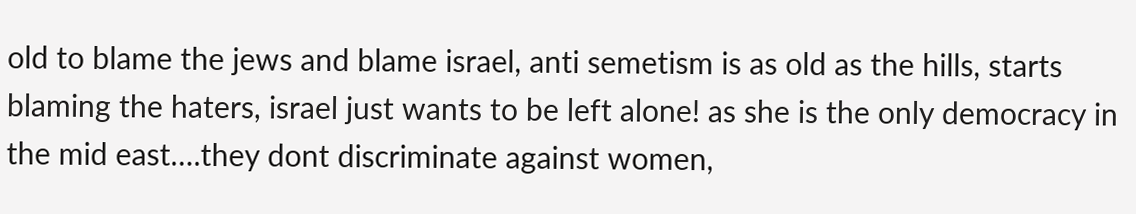old to blame the jews and blame israel, anti semetism is as old as the hills, starts blaming the haters, israel just wants to be left alone! as she is the only democracy in the mid east….they dont discriminate against women,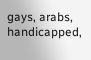gays, arabs, handicapped,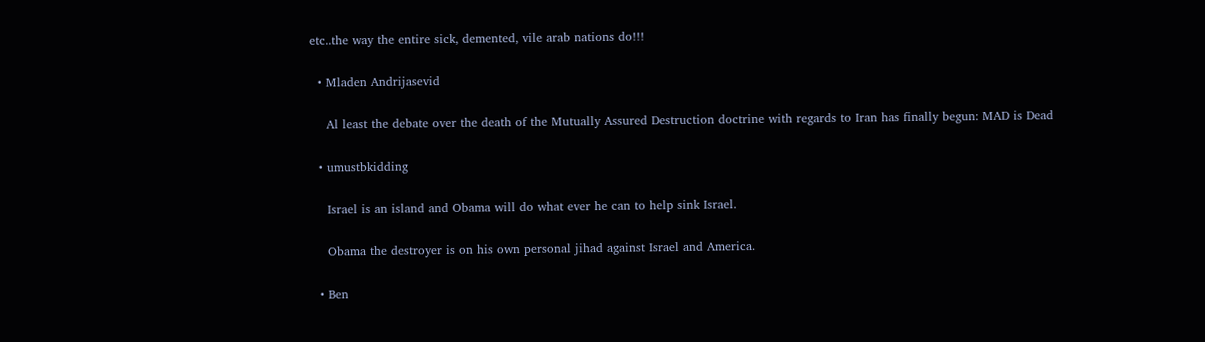etc..the way the entire sick, demented, vile arab nations do!!!

  • Mladen Andrijasevid

    Al least the debate over the death of the Mutually Assured Destruction doctrine with regards to Iran has finally begun: MAD is Dead

  • umustbkidding

    Israel is an island and Obama will do what ever he can to help sink Israel.

    Obama the destroyer is on his own personal jihad against Israel and America.

  • Ben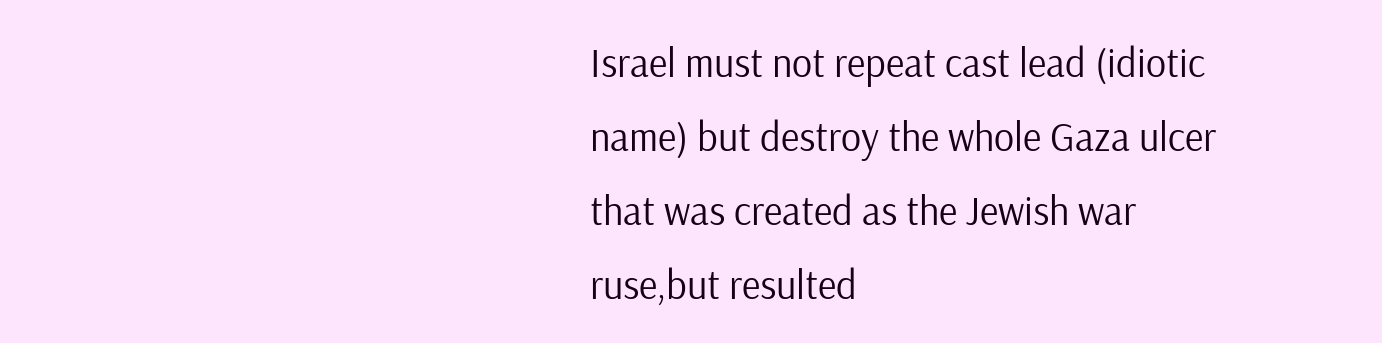Israel must not repeat cast lead (idiotic name) but destroy the whole Gaza ulcer that was created as the Jewish war ruse,but resulted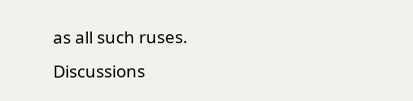as all such ruses. Discussions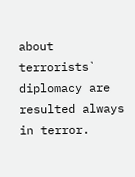about terrorists` diplomacy are resulted always in terror.